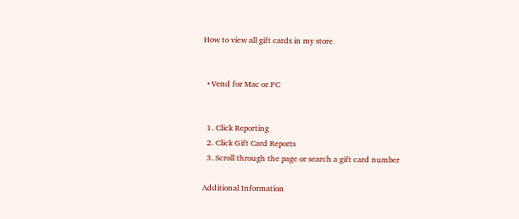How to view all gift cards in my store


  • Vend for Mac or PC


  1. Click Reporting
  2. Click Gift Card Reports
  3. Scroll through the page or search a gift card number

Additional Information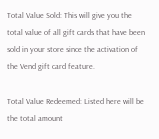Total Value Sold: This will give you the total value of all gift cards that have been sold in your store since the activation of the Vend gift card feature.

Total Value Redeemed: Listed here will be the total amount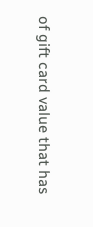of gift card value that has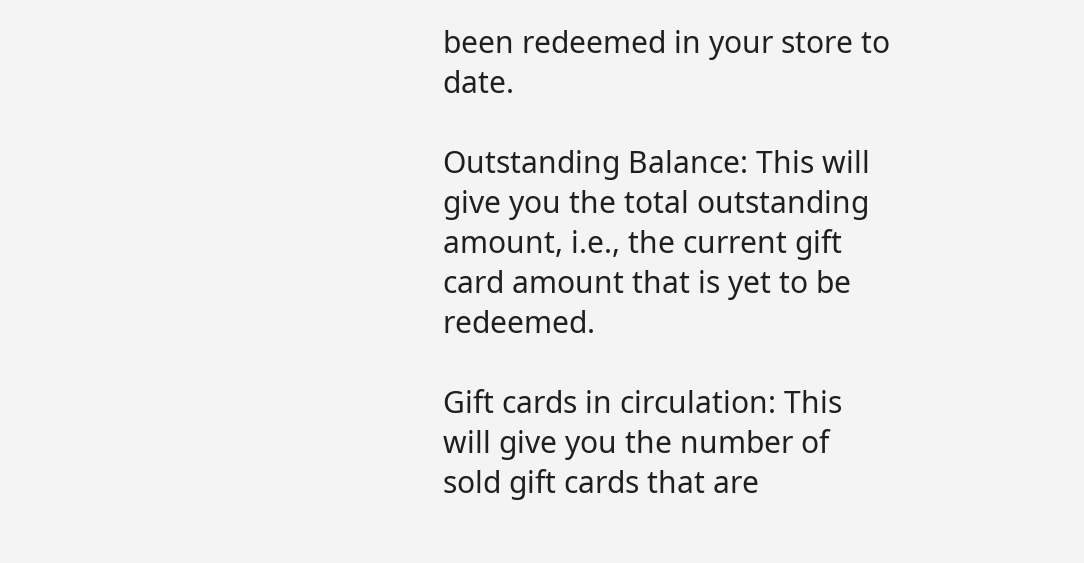been redeemed in your store to date.

Outstanding Balance: This will give you the total outstanding amount, i.e., the current gift card amount that is yet to be redeemed.

Gift cards in circulation: This will give you the number of sold gift cards that are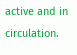active and in circulation.